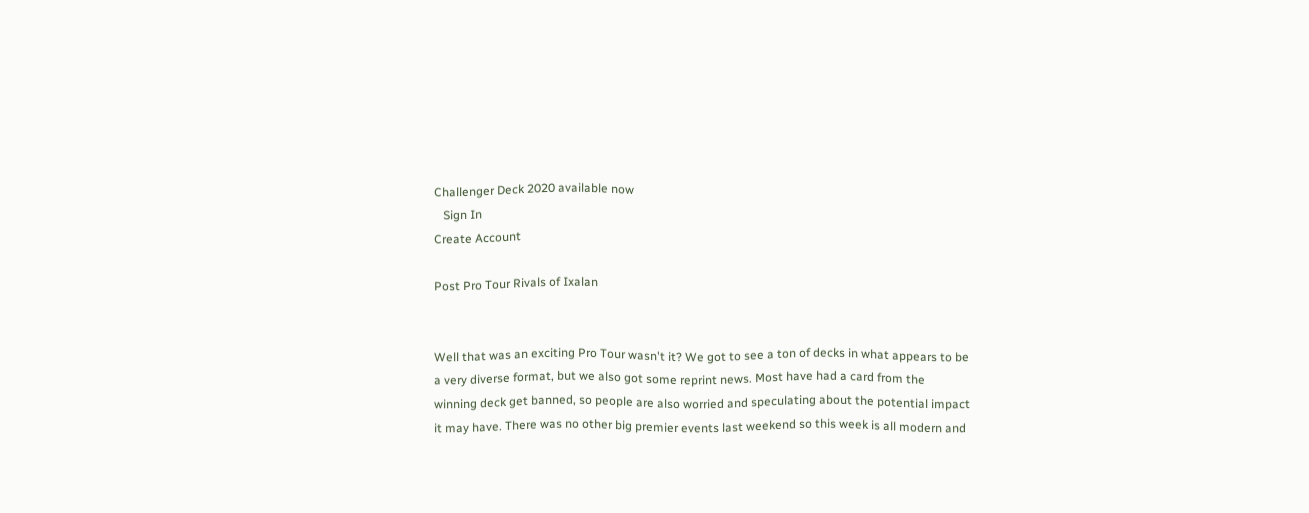Challenger Deck 2020 available now
   Sign In
Create Account

Post Pro Tour Rivals of Ixalan


Well that was an exciting Pro Tour wasn't it? We got to see a ton of decks in what appears to be a very diverse format, but we also got some reprint news. Most have had a card from the winning deck get banned, so people are also worried and speculating about the potential impact it may have. There was no other big premier events last weekend so this week is all modern and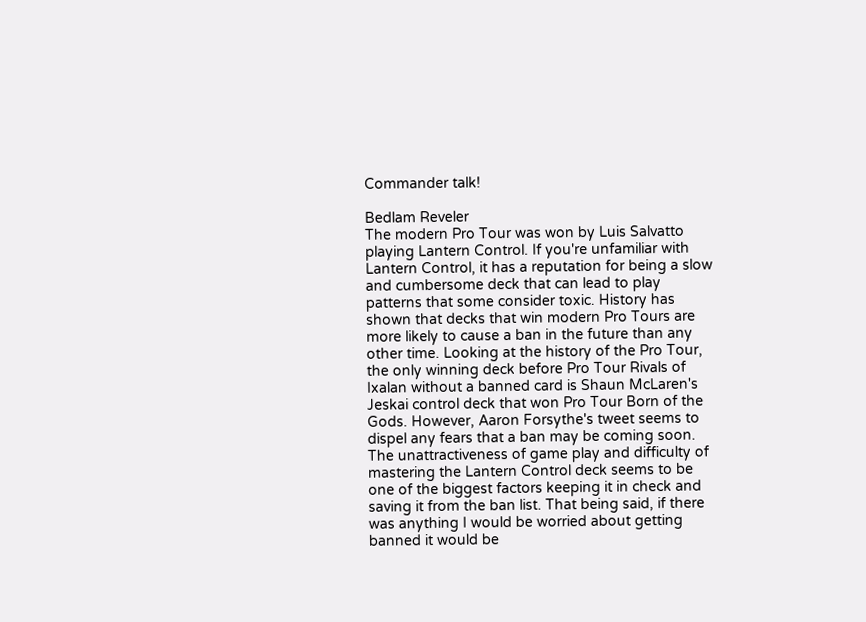Commander talk!

Bedlam Reveler
The modern Pro Tour was won by Luis Salvatto playing Lantern Control. If you're unfamiliar with Lantern Control, it has a reputation for being a slow and cumbersome deck that can lead to play patterns that some consider toxic. History has shown that decks that win modern Pro Tours are more likely to cause a ban in the future than any other time. Looking at the history of the Pro Tour, the only winning deck before Pro Tour Rivals of Ixalan without a banned card is Shaun McLaren's Jeskai control deck that won Pro Tour Born of the Gods. However, Aaron Forsythe's tweet seems to dispel any fears that a ban may be coming soon. The unattractiveness of game play and difficulty of mastering the Lantern Control deck seems to be one of the biggest factors keeping it in check and saving it from the ban list. That being said, if there was anything I would be worried about getting banned it would be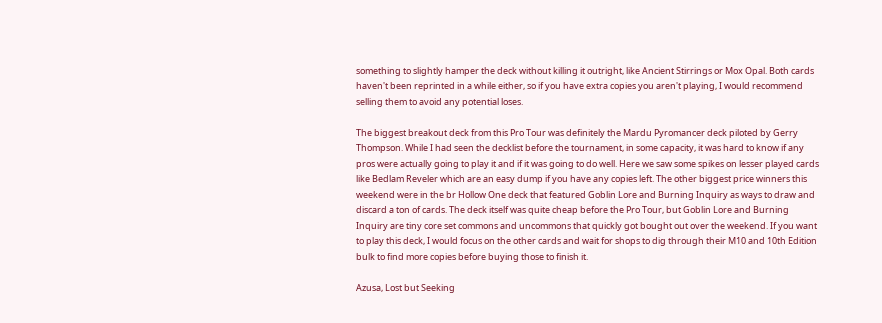something to slightly hamper the deck without killing it outright, like Ancient Stirrings or Mox Opal. Both cards haven't been reprinted in a while either, so if you have extra copies you aren't playing, I would recommend selling them to avoid any potential loses.

The biggest breakout deck from this Pro Tour was definitely the Mardu Pyromancer deck piloted by Gerry Thompson. While I had seen the decklist before the tournament, in some capacity, it was hard to know if any pros were actually going to play it and if it was going to do well. Here we saw some spikes on lesser played cards like Bedlam Reveler which are an easy dump if you have any copies left. The other biggest price winners this weekend were in the br Hollow One deck that featured Goblin Lore and Burning Inquiry as ways to draw and discard a ton of cards. The deck itself was quite cheap before the Pro Tour, but Goblin Lore and Burning Inquiry are tiny core set commons and uncommons that quickly got bought out over the weekend. If you want to play this deck, I would focus on the other cards and wait for shops to dig through their M10 and 10th Edition bulk to find more copies before buying those to finish it.

Azusa, Lost but Seeking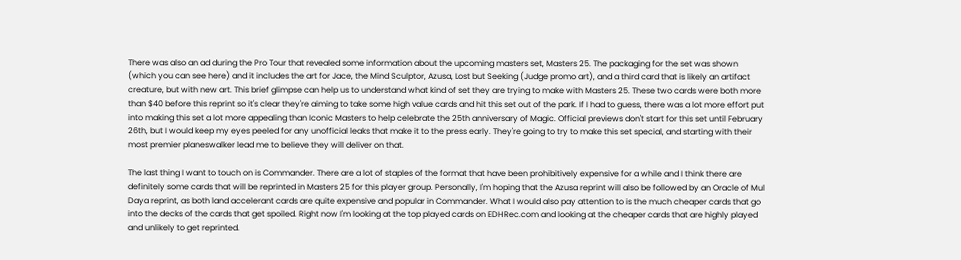There was also an ad during the Pro Tour that revealed some information about the upcoming masters set, Masters 25. The packaging for the set was shown (which you can see here) and it includes the art for Jace, the Mind Sculptor, Azusa, Lost but Seeking (Judge promo art), and a third card that is likely an artifact creature, but with new art. This brief glimpse can help us to understand what kind of set they are trying to make with Masters 25. These two cards were both more than $40 before this reprint so it's clear they're aiming to take some high value cards and hit this set out of the park. If I had to guess, there was a lot more effort put into making this set a lot more appealing than Iconic Masters to help celebrate the 25th anniversary of Magic. Official previews don't start for this set until February 26th, but I would keep my eyes peeled for any unofficial leaks that make it to the press early. They're going to try to make this set special, and starting with their most premier planeswalker lead me to believe they will deliver on that.

The last thing I want to touch on is Commander. There are a lot of staples of the format that have been prohibitively expensive for a while and I think there are definitely some cards that will be reprinted in Masters 25 for this player group. Personally, I'm hoping that the Azusa reprint will also be followed by an Oracle of Mul Daya reprint, as both land accelerant cards are quite expensive and popular in Commander. What I would also pay attention to is the much cheaper cards that go into the decks of the cards that get spoiled. Right now I'm looking at the top played cards on EDHRec.com and looking at the cheaper cards that are highly played and unlikely to get reprinted.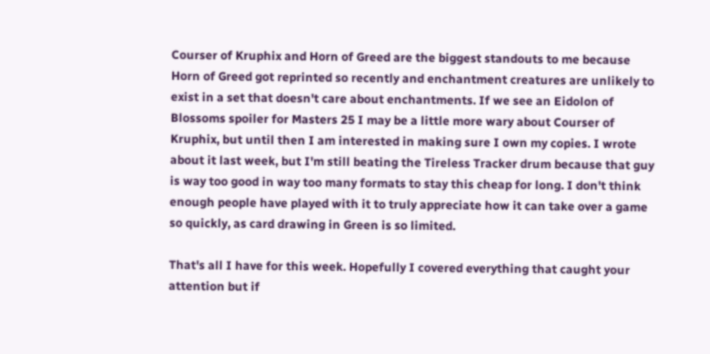Courser of Kruphix and Horn of Greed are the biggest standouts to me because Horn of Greed got reprinted so recently and enchantment creatures are unlikely to exist in a set that doesn't care about enchantments. If we see an Eidolon of Blossoms spoiler for Masters 25 I may be a little more wary about Courser of Kruphix, but until then I am interested in making sure I own my copies. I wrote about it last week, but I'm still beating the Tireless Tracker drum because that guy is way too good in way too many formats to stay this cheap for long. I don't think enough people have played with it to truly appreciate how it can take over a game so quickly, as card drawing in Green is so limited.

That's all I have for this week. Hopefully I covered everything that caught your attention but if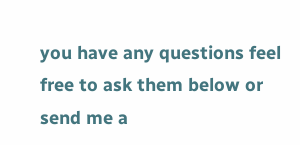you have any questions feel free to ask them below or send me a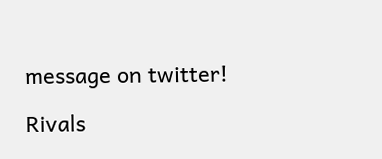message on twitter!

Rivals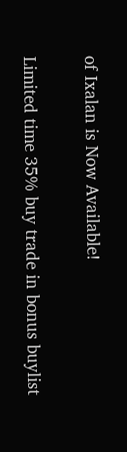of Ixalan is Now Available!

Limited time 35% buy trade in bonus buylist